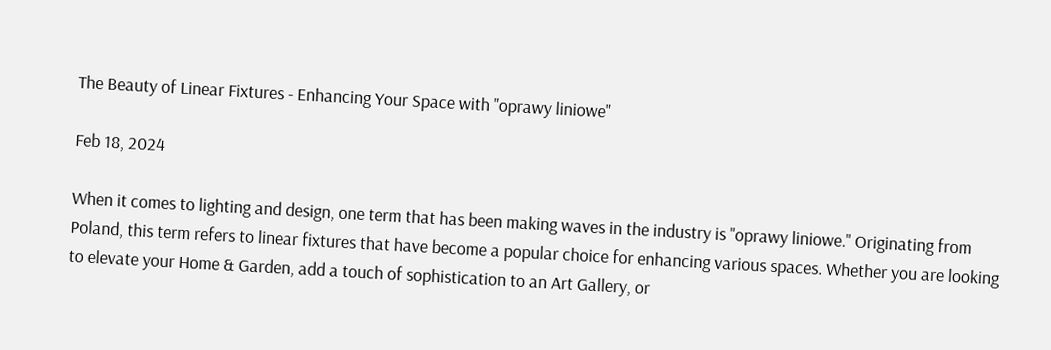The Beauty of Linear Fixtures - Enhancing Your Space with "oprawy liniowe"

Feb 18, 2024

When it comes to lighting and design, one term that has been making waves in the industry is "oprawy liniowe." Originating from Poland, this term refers to linear fixtures that have become a popular choice for enhancing various spaces. Whether you are looking to elevate your Home & Garden, add a touch of sophistication to an Art Gallery, or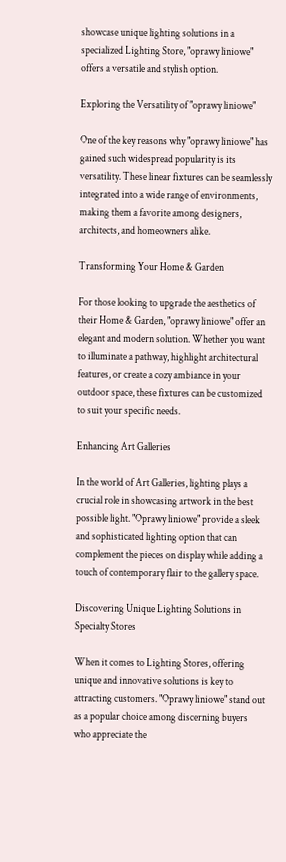showcase unique lighting solutions in a specialized Lighting Store, "oprawy liniowe" offers a versatile and stylish option.

Exploring the Versatility of "oprawy liniowe"

One of the key reasons why "oprawy liniowe" has gained such widespread popularity is its versatility. These linear fixtures can be seamlessly integrated into a wide range of environments, making them a favorite among designers, architects, and homeowners alike.

Transforming Your Home & Garden

For those looking to upgrade the aesthetics of their Home & Garden, "oprawy liniowe" offer an elegant and modern solution. Whether you want to illuminate a pathway, highlight architectural features, or create a cozy ambiance in your outdoor space, these fixtures can be customized to suit your specific needs.

Enhancing Art Galleries

In the world of Art Galleries, lighting plays a crucial role in showcasing artwork in the best possible light. "Oprawy liniowe" provide a sleek and sophisticated lighting option that can complement the pieces on display while adding a touch of contemporary flair to the gallery space.

Discovering Unique Lighting Solutions in Specialty Stores

When it comes to Lighting Stores, offering unique and innovative solutions is key to attracting customers. "Oprawy liniowe" stand out as a popular choice among discerning buyers who appreciate the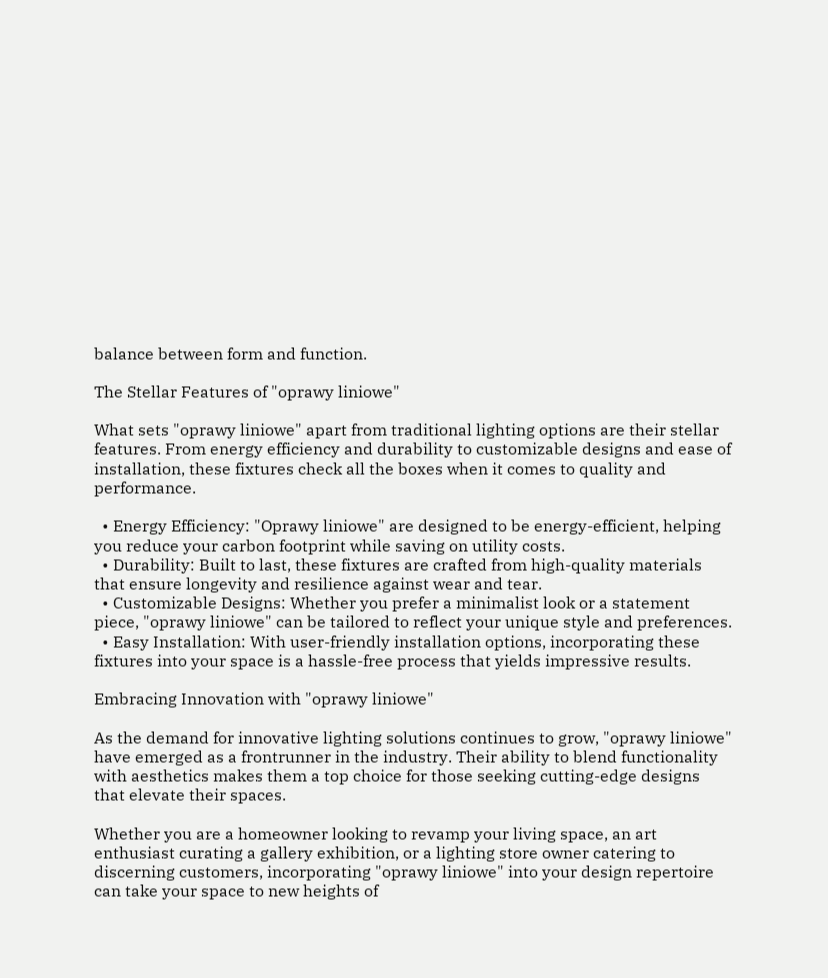balance between form and function.

The Stellar Features of "oprawy liniowe"

What sets "oprawy liniowe" apart from traditional lighting options are their stellar features. From energy efficiency and durability to customizable designs and ease of installation, these fixtures check all the boxes when it comes to quality and performance.

  • Energy Efficiency: "Oprawy liniowe" are designed to be energy-efficient, helping you reduce your carbon footprint while saving on utility costs.
  • Durability: Built to last, these fixtures are crafted from high-quality materials that ensure longevity and resilience against wear and tear.
  • Customizable Designs: Whether you prefer a minimalist look or a statement piece, "oprawy liniowe" can be tailored to reflect your unique style and preferences.
  • Easy Installation: With user-friendly installation options, incorporating these fixtures into your space is a hassle-free process that yields impressive results.

Embracing Innovation with "oprawy liniowe"

As the demand for innovative lighting solutions continues to grow, "oprawy liniowe" have emerged as a frontrunner in the industry. Their ability to blend functionality with aesthetics makes them a top choice for those seeking cutting-edge designs that elevate their spaces.

Whether you are a homeowner looking to revamp your living space, an art enthusiast curating a gallery exhibition, or a lighting store owner catering to discerning customers, incorporating "oprawy liniowe" into your design repertoire can take your space to new heights of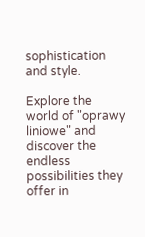sophistication and style.

Explore the world of "oprawy liniowe" and discover the endless possibilities they offer in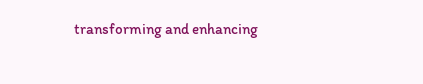transforming and enhancing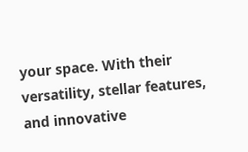your space. With their versatility, stellar features, and innovative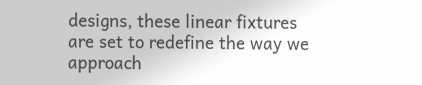designs, these linear fixtures are set to redefine the way we approach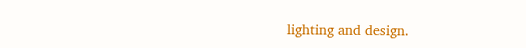lighting and design.